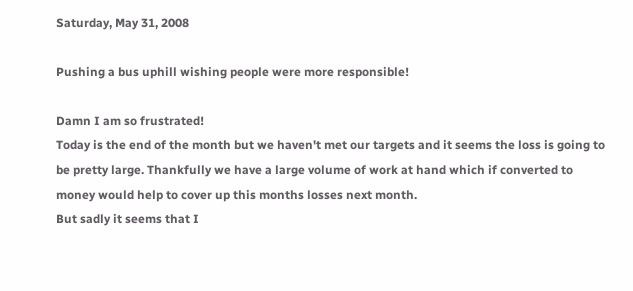Saturday, May 31, 2008

Pushing a bus uphill wishing people were more responsible!

Damn I am so frustrated!
Today is the end of the month but we haven't met our targets and it seems the loss is going to be pretty large. Thankfully we have a large volume of work at hand which if converted to money would help to cover up this months losses next month.
But sadly it seems that I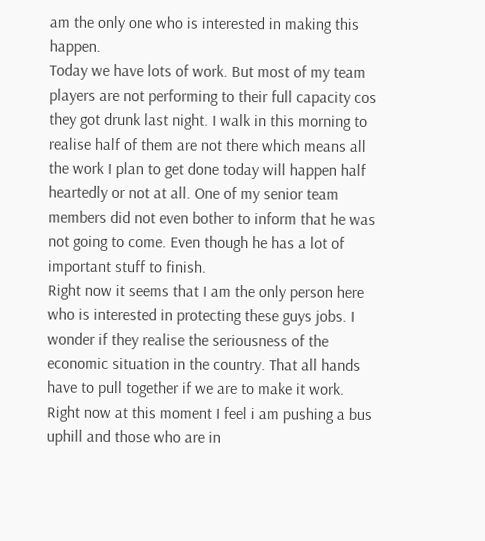am the only one who is interested in making this happen.
Today we have lots of work. But most of my team players are not performing to their full capacity cos they got drunk last night. I walk in this morning to realise half of them are not there which means all the work I plan to get done today will happen half heartedly or not at all. One of my senior team members did not even bother to inform that he was not going to come. Even though he has a lot of important stuff to finish.
Right now it seems that I am the only person here who is interested in protecting these guys jobs. I wonder if they realise the seriousness of the economic situation in the country. That all hands have to pull together if we are to make it work.
Right now at this moment I feel i am pushing a bus uphill and those who are in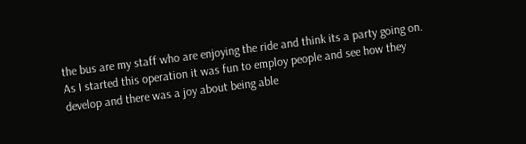the bus are my staff who are enjoying the ride and think its a party going on.
As I started this operation it was fun to employ people and see how they develop and there was a joy about being able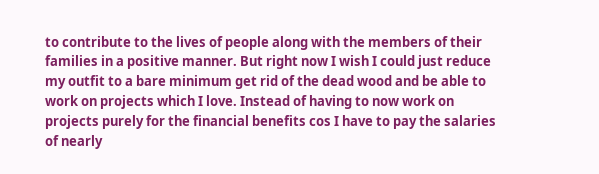to contribute to the lives of people along with the members of their families in a positive manner. But right now I wish I could just reduce my outfit to a bare minimum get rid of the dead wood and be able to work on projects which I love. Instead of having to now work on projects purely for the financial benefits cos I have to pay the salaries of nearly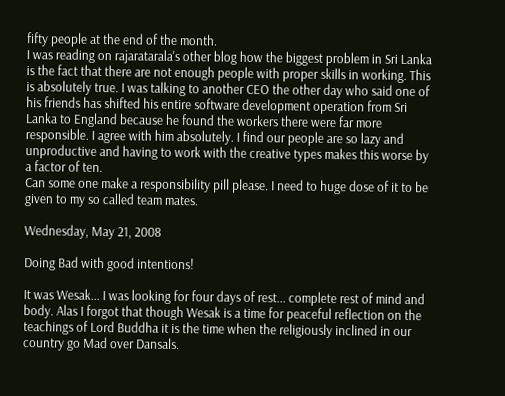fifty people at the end of the month.
I was reading on rajaratarala's other blog how the biggest problem in Sri Lanka is the fact that there are not enough people with proper skills in working. This is absolutely true. I was talking to another CEO the other day who said one of his friends has shifted his entire software development operation from Sri Lanka to England because he found the workers there were far more responsible. I agree with him absolutely. I find our people are so lazy and unproductive and having to work with the creative types makes this worse by a factor of ten.
Can some one make a responsibility pill please. I need to huge dose of it to be given to my so called team mates.

Wednesday, May 21, 2008

Doing Bad with good intentions!

It was Wesak... I was looking for four days of rest... complete rest of mind and body. Alas I forgot that though Wesak is a time for peaceful reflection on the teachings of Lord Buddha it is the time when the religiously inclined in our country go Mad over Dansals.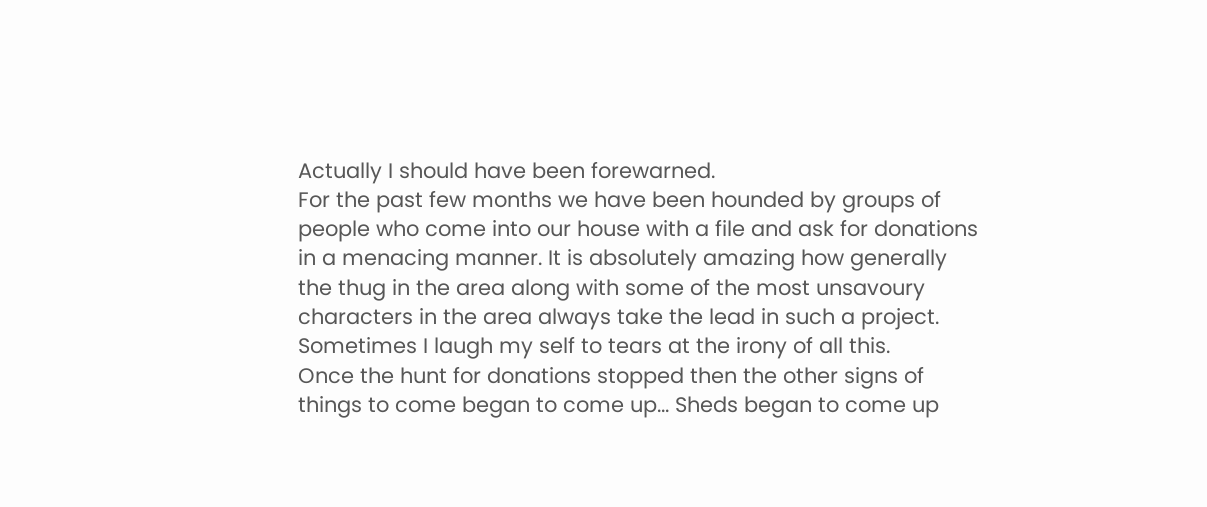Actually I should have been forewarned.
For the past few months we have been hounded by groups of people who come into our house with a file and ask for donations in a menacing manner. It is absolutely amazing how generally the thug in the area along with some of the most unsavoury characters in the area always take the lead in such a project. Sometimes I laugh my self to tears at the irony of all this.
Once the hunt for donations stopped then the other signs of things to come began to come up... Sheds began to come up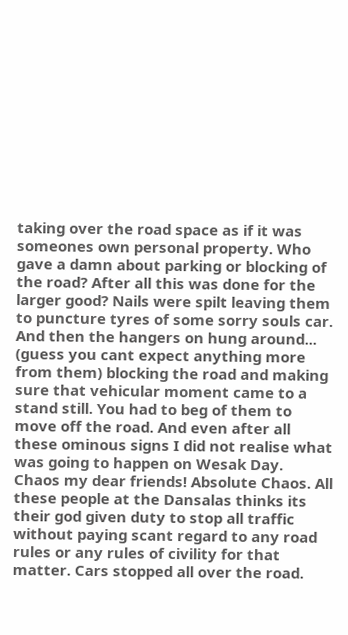taking over the road space as if it was someones own personal property. Who gave a damn about parking or blocking of the road? After all this was done for the larger good? Nails were spilt leaving them to puncture tyres of some sorry souls car.
And then the hangers on hung around... (guess you cant expect anything more from them) blocking the road and making sure that vehicular moment came to a stand still. You had to beg of them to move off the road. And even after all these ominous signs I did not realise what was going to happen on Wesak Day.
Chaos my dear friends! Absolute Chaos. All these people at the Dansalas thinks its their god given duty to stop all traffic without paying scant regard to any road rules or any rules of civility for that matter. Cars stopped all over the road.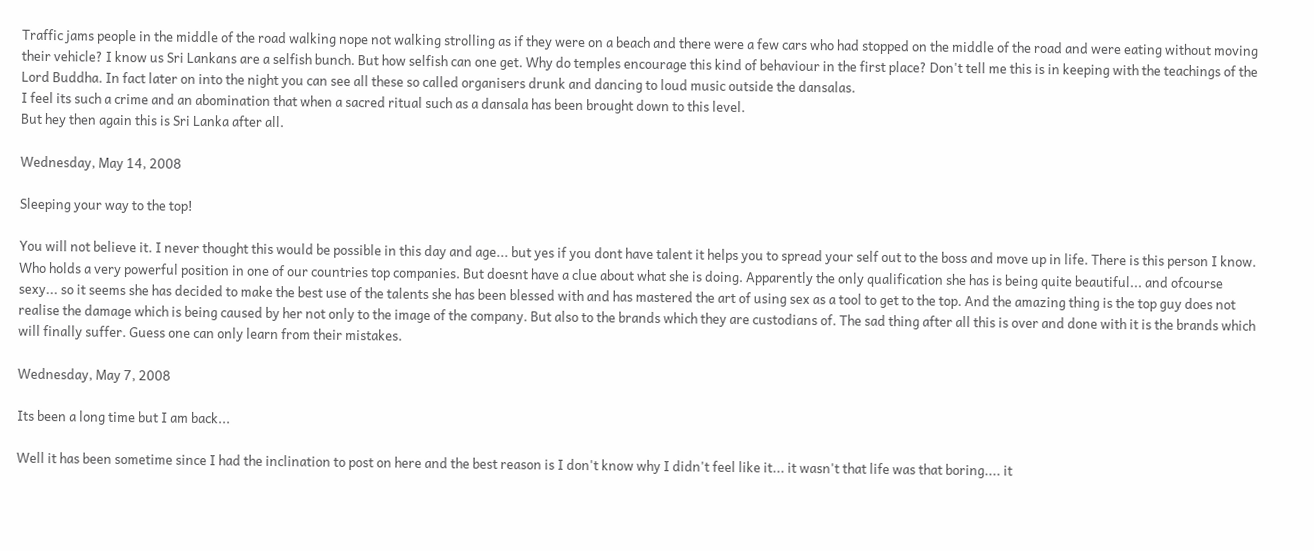Traffic jams people in the middle of the road walking nope not walking strolling as if they were on a beach and there were a few cars who had stopped on the middle of the road and were eating without moving their vehicle? I know us Sri Lankans are a selfish bunch. But how selfish can one get. Why do temples encourage this kind of behaviour in the first place? Don't tell me this is in keeping with the teachings of the Lord Buddha. In fact later on into the night you can see all these so called organisers drunk and dancing to loud music outside the dansalas.
I feel its such a crime and an abomination that when a sacred ritual such as a dansala has been brought down to this level.
But hey then again this is Sri Lanka after all.

Wednesday, May 14, 2008

Sleeping your way to the top!

You will not believe it. I never thought this would be possible in this day and age... but yes if you dont have talent it helps you to spread your self out to the boss and move up in life. There is this person I know. Who holds a very powerful position in one of our countries top companies. But doesnt have a clue about what she is doing. Apparently the only qualification she has is being quite beautiful... and ofcourse sexy... so it seems she has decided to make the best use of the talents she has been blessed with and has mastered the art of using sex as a tool to get to the top. And the amazing thing is the top guy does not realise the damage which is being caused by her not only to the image of the company. But also to the brands which they are custodians of. The sad thing after all this is over and done with it is the brands which will finally suffer. Guess one can only learn from their mistakes.

Wednesday, May 7, 2008

Its been a long time but I am back...

Well it has been sometime since I had the inclination to post on here and the best reason is I don't know why I didn't feel like it... it wasn't that life was that boring.... it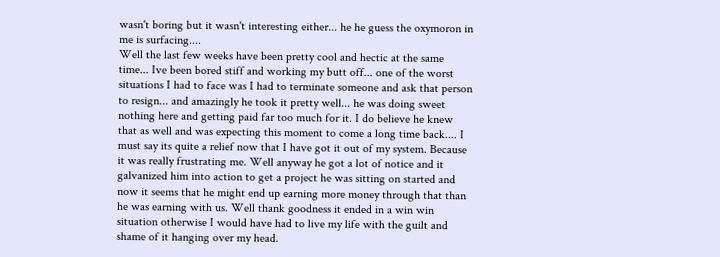wasn't boring but it wasn't interesting either... he he guess the oxymoron in me is surfacing....
Well the last few weeks have been pretty cool and hectic at the same time... Ive been bored stiff and working my butt off... one of the worst situations I had to face was I had to terminate someone and ask that person to resign... and amazingly he took it pretty well... he was doing sweet nothing here and getting paid far too much for it. I do believe he knew that as well and was expecting this moment to come a long time back.... I must say its quite a relief now that I have got it out of my system. Because it was really frustrating me. Well anyway he got a lot of notice and it galvanized him into action to get a project he was sitting on started and now it seems that he might end up earning more money through that than he was earning with us. Well thank goodness it ended in a win win situation otherwise I would have had to live my life with the guilt and shame of it hanging over my head.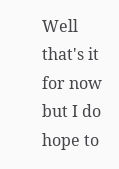Well that's it for now but I do hope to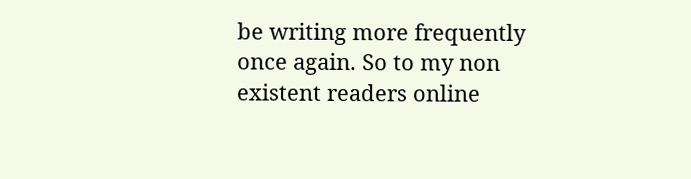be writing more frequently once again. So to my non existent readers online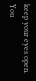keep your eyes open. You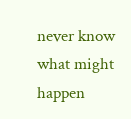never know what might happen